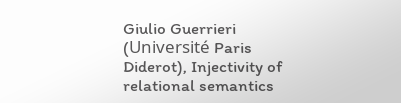Giulio Guerrieri (Université Paris Diderot), Injectivity of relational semantics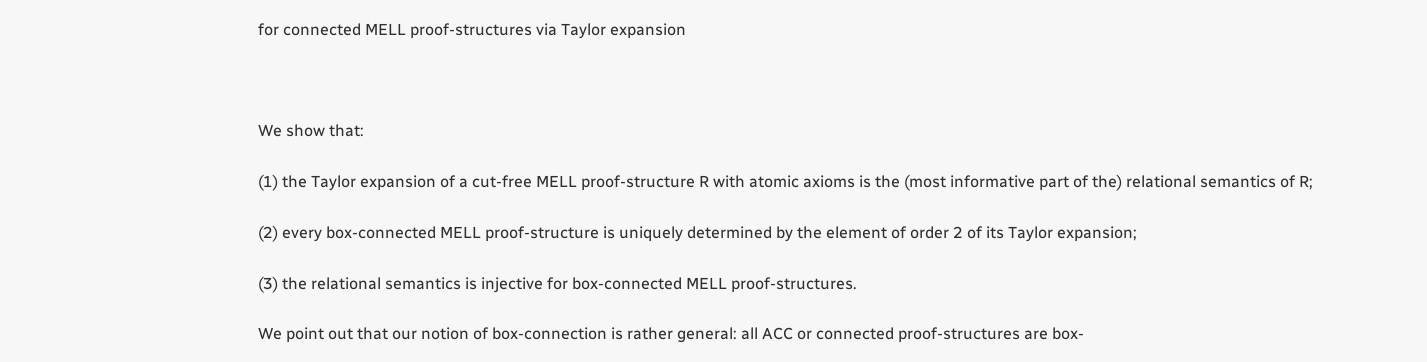for connected MELL proof-structures via Taylor expansion



We show that:

(1) the Taylor expansion of a cut-free MELL proof-structure R with atomic axioms is the (most informative part of the) relational semantics of R;

(2) every box-connected MELL proof-structure is uniquely determined by the element of order 2 of its Taylor expansion;

(3) the relational semantics is injective for box-connected MELL proof-structures.

We point out that our notion of box-connection is rather general: all ACC or connected proof-structures are box-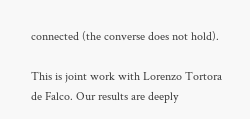connected (the converse does not hold).

This is joint work with Lorenzo Tortora de Falco. Our results are deeply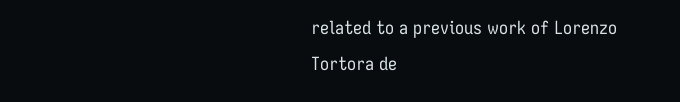related to a previous work of Lorenzo Tortora de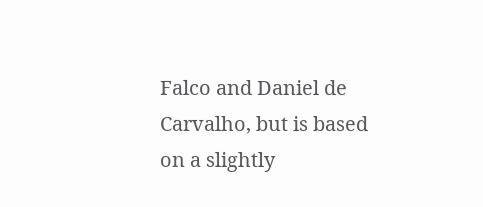Falco and Daniel de Carvalho, but is based on a slightly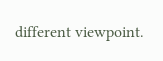different viewpoint.